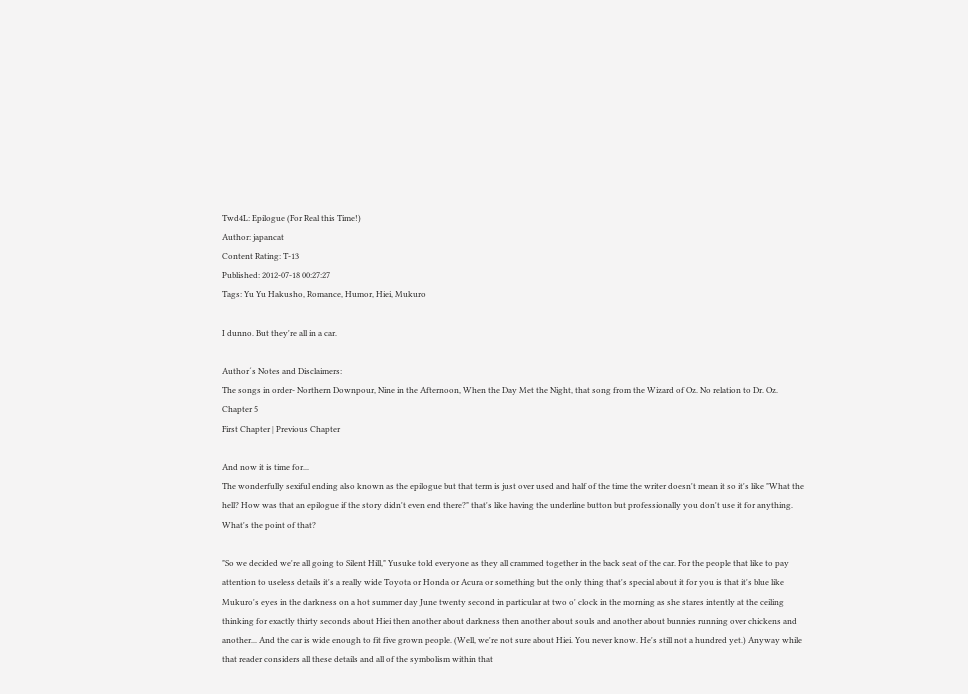Twd4L: Epilogue (For Real this Time!)
Author: japancat
Content Rating: T-13
Published: 2012-07-18 00:27:27
Tags: Yu Yu Hakusho, Romance, Humor, Hiei, Mukuro

I dunno. But they're all in a car.

Author´s Notes and Disclaimers:
The songs in order- Northern Downpour, Nine in the Afternoon, When the Day Met the Night, that song from the Wizard of Oz. No relation to Dr. Oz.
Chapter 5
First Chapter | Previous Chapter

And now it is time for...
The wonderfully sexiful ending also known as the epilogue but that term is just over used and half of the time the writer doesn't mean it so it's like "What the hell? How was that an epilogue if the story didn't even end there?" that's like having the underline button but professionally you don't use it for anything. What's the point of that?

"So we decided we're all going to Silent Hill," Yusuke told everyone as they all crammed together in the back seat of the car. For the people that like to pay attention to useless details it's a really wide Toyota or Honda or Acura or something but the only thing that's special about it for you is that it's blue like Mukuro's eyes in the darkness on a hot summer day June twenty second in particular at two o' clock in the morning as she stares intently at the ceiling thinking for exactly thirty seconds about Hiei then another about darkness then another about souls and another about bunnies running over chickens and another... And the car is wide enough to fit five grown people. (Well, we're not sure about Hiei. You never know. He's still not a hundred yet.) Anyway while that reader considers all these details and all of the symbolism within that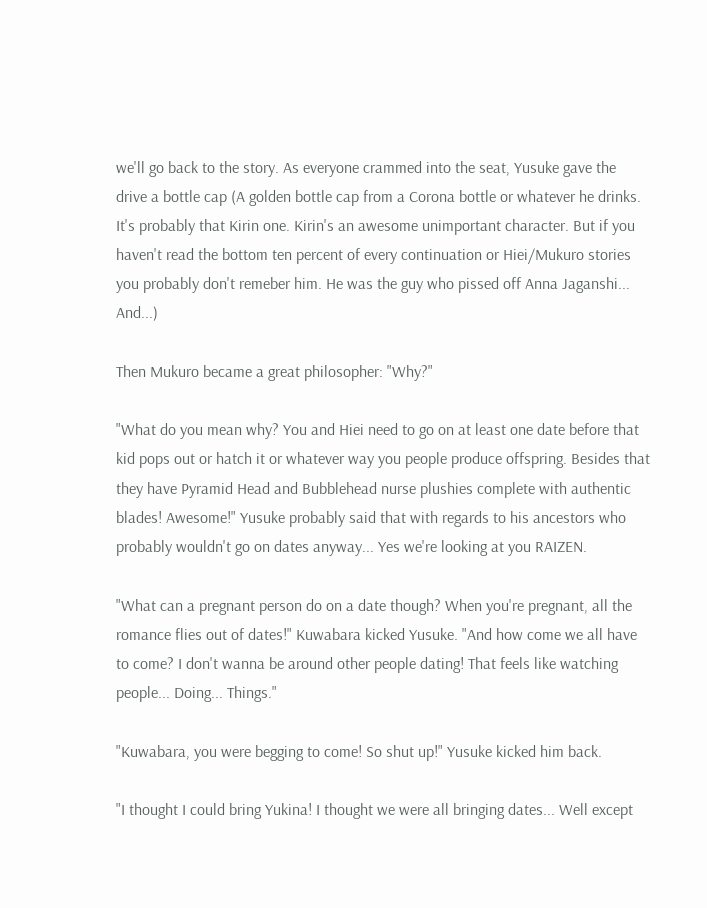we'll go back to the story. As everyone crammed into the seat, Yusuke gave the drive a bottle cap (A golden bottle cap from a Corona bottle or whatever he drinks. It's probably that Kirin one. Kirin's an awesome unimportant character. But if you haven't read the bottom ten percent of every continuation or Hiei/Mukuro stories you probably don't remeber him. He was the guy who pissed off Anna Jaganshi... And...)

Then Mukuro became a great philosopher: "Why?"

"What do you mean why? You and Hiei need to go on at least one date before that kid pops out or hatch it or whatever way you people produce offspring. Besides that they have Pyramid Head and Bubblehead nurse plushies complete with authentic blades! Awesome!" Yusuke probably said that with regards to his ancestors who probably wouldn't go on dates anyway... Yes we're looking at you RAIZEN.

"What can a pregnant person do on a date though? When you're pregnant, all the romance flies out of dates!" Kuwabara kicked Yusuke. "And how come we all have to come? I don't wanna be around other people dating! That feels like watching people... Doing... Things."

"Kuwabara, you were begging to come! So shut up!" Yusuke kicked him back.

"I thought I could bring Yukina! I thought we were all bringing dates... Well except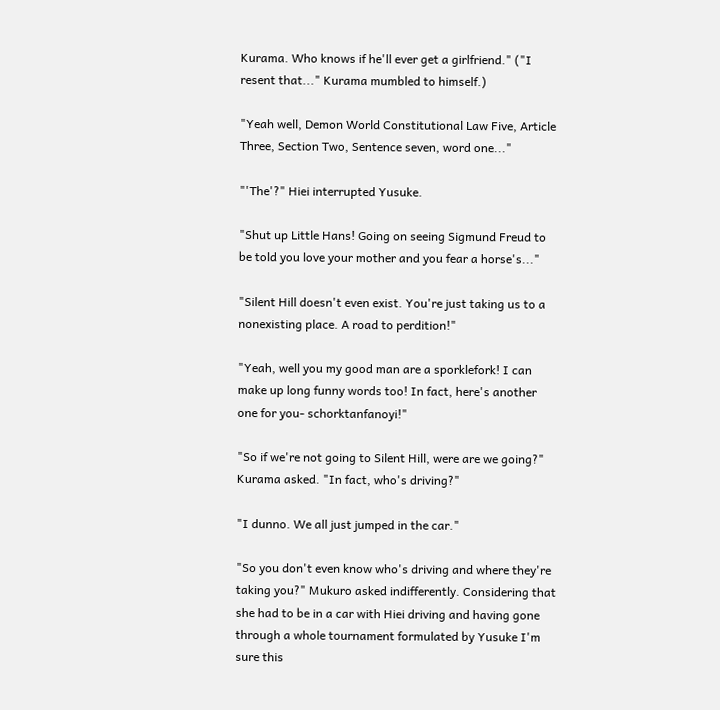Kurama. Who knows if he'll ever get a girlfriend." ("I resent that..." Kurama mumbled to himself.)

"Yeah well, Demon World Constitutional Law Five, Article Three, Section Two, Sentence seven, word one..."

"'The'?" Hiei interrupted Yusuke.

"Shut up Little Hans! Going on seeing Sigmund Freud to be told you love your mother and you fear a horse's..."

"Silent Hill doesn't even exist. You're just taking us to a nonexisting place. A road to perdition!"

"Yeah, well you my good man are a sporklefork! I can make up long funny words too! In fact, here's another one for you- schorktanfanoyi!"

"So if we're not going to Silent Hill, were are we going?" Kurama asked. "In fact, who's driving?"

"I dunno. We all just jumped in the car."

"So you don't even know who's driving and where they're taking you?" Mukuro asked indifferently. Considering that she had to be in a car with Hiei driving and having gone through a whole tournament formulated by Yusuke I'm sure this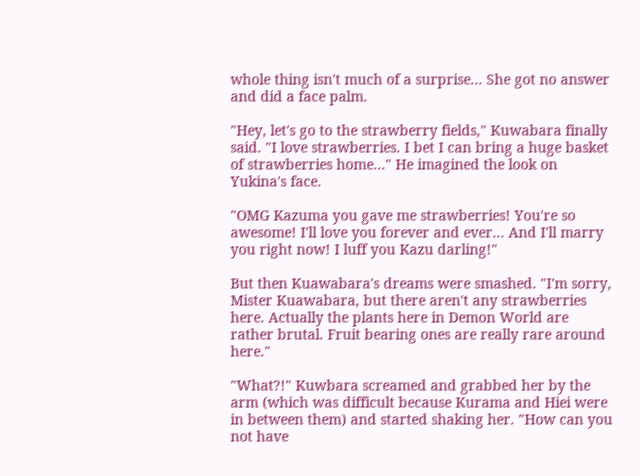whole thing isn't much of a surprise... She got no answer and did a face palm.

"Hey, let's go to the strawberry fields," Kuwabara finally said. "I love strawberries. I bet I can bring a huge basket of strawberries home..." He imagined the look on Yukina's face.

"OMG Kazuma you gave me strawberries! You're so awesome! I'll love you forever and ever... And I'll marry you right now! I luff you Kazu darling!"

But then Kuawabara's dreams were smashed. "I'm sorry, Mister Kuawabara, but there aren't any strawberries here. Actually the plants here in Demon World are rather brutal. Fruit bearing ones are really rare around here."

"What?!" Kuwbara screamed and grabbed her by the arm (which was difficult because Kurama and Hiei were in between them) and started shaking her. "How can you not have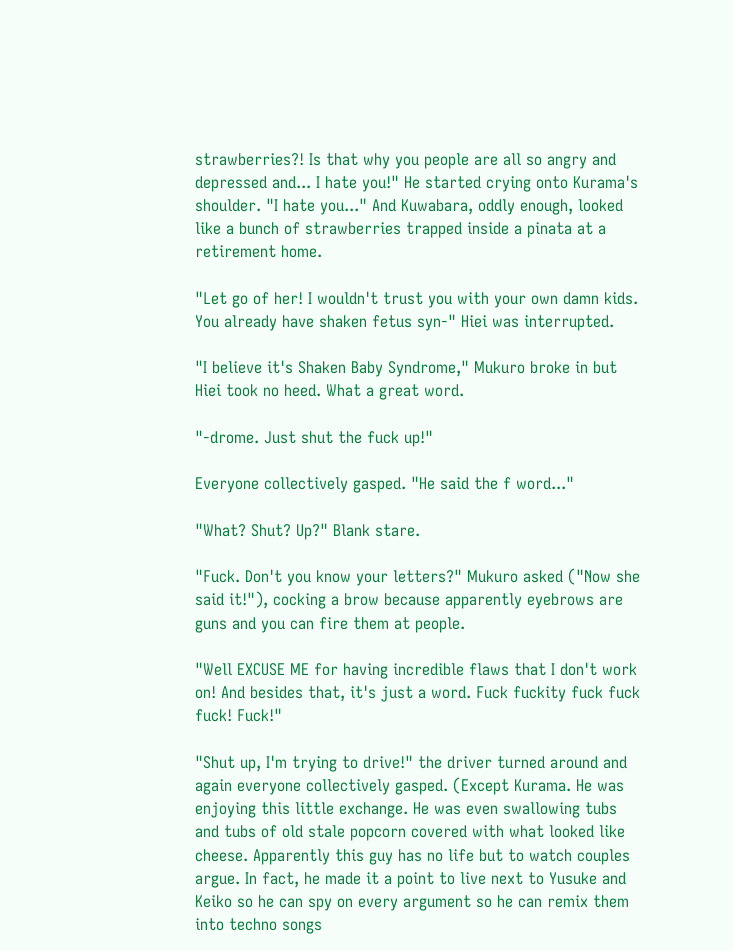strawberries?! Is that why you people are all so angry and depressed and... I hate you!" He started crying onto Kurama's shoulder. "I hate you..." And Kuwabara, oddly enough, looked like a bunch of strawberries trapped inside a pinata at a retirement home.

"Let go of her! I wouldn't trust you with your own damn kids. You already have shaken fetus syn-" Hiei was interrupted.

"I believe it's Shaken Baby Syndrome," Mukuro broke in but Hiei took no heed. What a great word.

"-drome. Just shut the fuck up!"

Everyone collectively gasped. "He said the f word..."

"What? Shut? Up?" Blank stare.

"Fuck. Don't you know your letters?" Mukuro asked ("Now she said it!"), cocking a brow because apparently eyebrows are guns and you can fire them at people.

"Well EXCUSE ME for having incredible flaws that I don't work on! And besides that, it's just a word. Fuck fuckity fuck fuck fuck! Fuck!"

"Shut up, I'm trying to drive!" the driver turned around and again everyone collectively gasped. (Except Kurama. He was enjoying this little exchange. He was even swallowing tubs and tubs of old stale popcorn covered with what looked like cheese. Apparently this guy has no life but to watch couples argue. In fact, he made it a point to live next to Yusuke and Keiko so he can spy on every argument so he can remix them into techno songs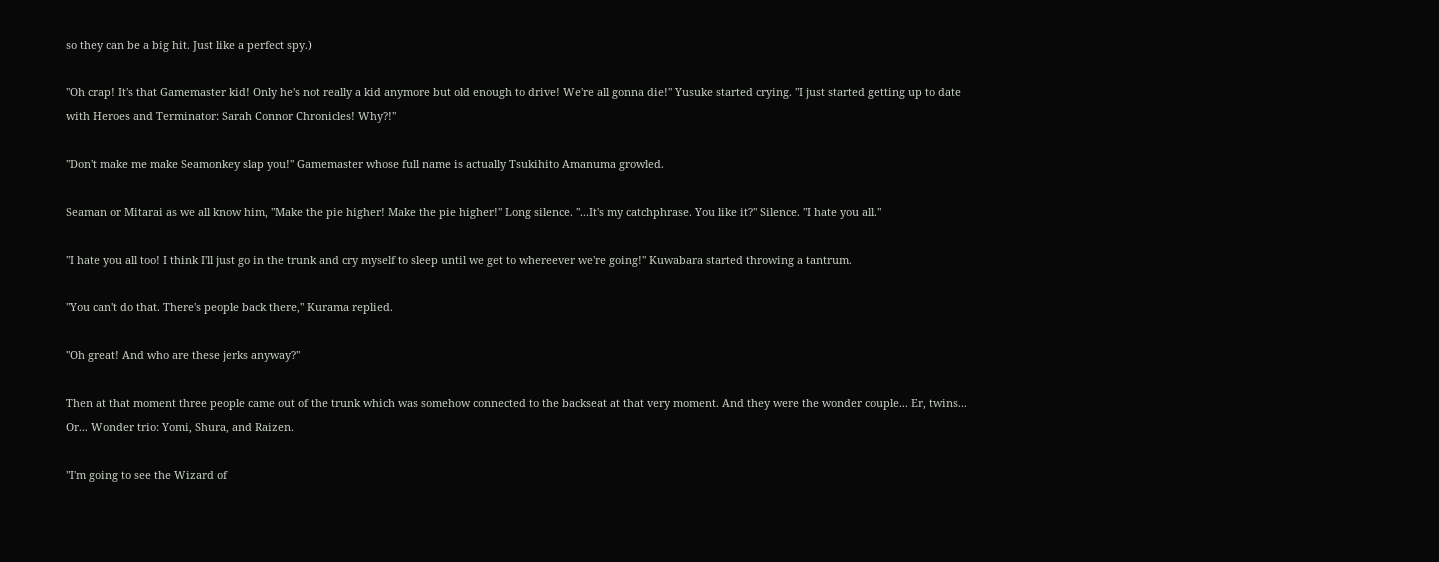so they can be a big hit. Just like a perfect spy.)

"Oh crap! It's that Gamemaster kid! Only he's not really a kid anymore but old enough to drive! We're all gonna die!" Yusuke started crying. "I just started getting up to date with Heroes and Terminator: Sarah Connor Chronicles! Why?!"

"Don't make me make Seamonkey slap you!" Gamemaster whose full name is actually Tsukihito Amanuma growled.

Seaman or Mitarai as we all know him, "Make the pie higher! Make the pie higher!" Long silence. "...It's my catchphrase. You like it?" Silence. "I hate you all."

"I hate you all too! I think I'll just go in the trunk and cry myself to sleep until we get to whereever we're going!" Kuwabara started throwing a tantrum.

"You can't do that. There's people back there," Kurama replied.

"Oh great! And who are these jerks anyway?"

Then at that moment three people came out of the trunk which was somehow connected to the backseat at that very moment. And they were the wonder couple... Er, twins... Or... Wonder trio: Yomi, Shura, and Raizen.

"I'm going to see the Wizard of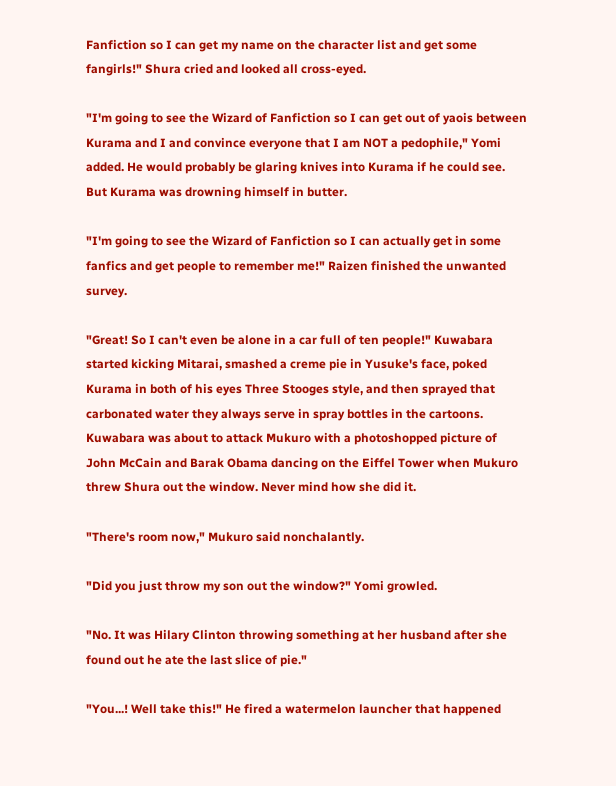Fanfiction so I can get my name on the character list and get some fangirls!" Shura cried and looked all cross-eyed.

"I'm going to see the Wizard of Fanfiction so I can get out of yaois between Kurama and I and convince everyone that I am NOT a pedophile," Yomi added. He would probably be glaring knives into Kurama if he could see. But Kurama was drowning himself in butter.

"I'm going to see the Wizard of Fanfiction so I can actually get in some fanfics and get people to remember me!" Raizen finished the unwanted survey.

"Great! So I can't even be alone in a car full of ten people!" Kuwabara started kicking Mitarai, smashed a creme pie in Yusuke's face, poked Kurama in both of his eyes Three Stooges style, and then sprayed that carbonated water they always serve in spray bottles in the cartoons. Kuwabara was about to attack Mukuro with a photoshopped picture of John McCain and Barak Obama dancing on the Eiffel Tower when Mukuro threw Shura out the window. Never mind how she did it.

"There's room now," Mukuro said nonchalantly.

"Did you just throw my son out the window?" Yomi growled.

"No. It was Hilary Clinton throwing something at her husband after she found out he ate the last slice of pie."

"You...! Well take this!" He fired a watermelon launcher that happened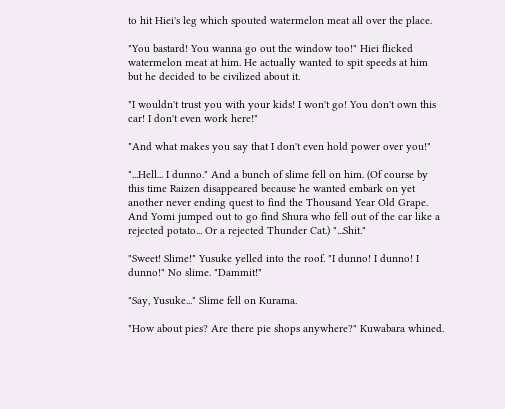to hit Hiei's leg which spouted watermelon meat all over the place.

"You bastard! You wanna go out the window too!" Hiei flicked watermelon meat at him. He actually wanted to spit speeds at him but he decided to be civilized about it.

"I wouldn't trust you with your kids! I won't go! You don't own this car! I don't even work here!"

"And what makes you say that I don't even hold power over you!"

"...Hell... I dunno." And a bunch of slime fell on him. (Of course by this time Raizen disappeared because he wanted embark on yet another never ending quest to find the Thousand Year Old Grape. And Yomi jumped out to go find Shura who fell out of the car like a rejected potato... Or a rejected Thunder Cat.) "...Shit."

"Sweet! Slime!" Yusuke yelled into the roof. "I dunno! I dunno! I dunno!" No slime. "Dammit!"

"Say, Yusuke..." Slime fell on Kurama.

"How about pies? Are there pie shops anywhere?" Kuwabara whined.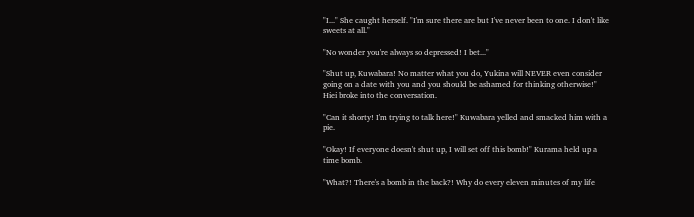"I..." She caught herself. "I'm sure there are but I've never been to one. I don't like sweets at all."

"No wonder you're always so depressed! I bet..."

"Shut up, Kuwabara! No matter what you do, Yukina will NEVER even consider going on a date with you and you should be ashamed for thinking otherwise!" Hiei broke into the conversation.

"Can it shorty! I'm trying to talk here!" Kuwabara yelled and smacked him with a pie.

"Okay! If everyone doesn't shut up, I will set off this bomb!" Kurama held up a time bomb.

"What?! There's a bomb in the back?! Why do every eleven minutes of my life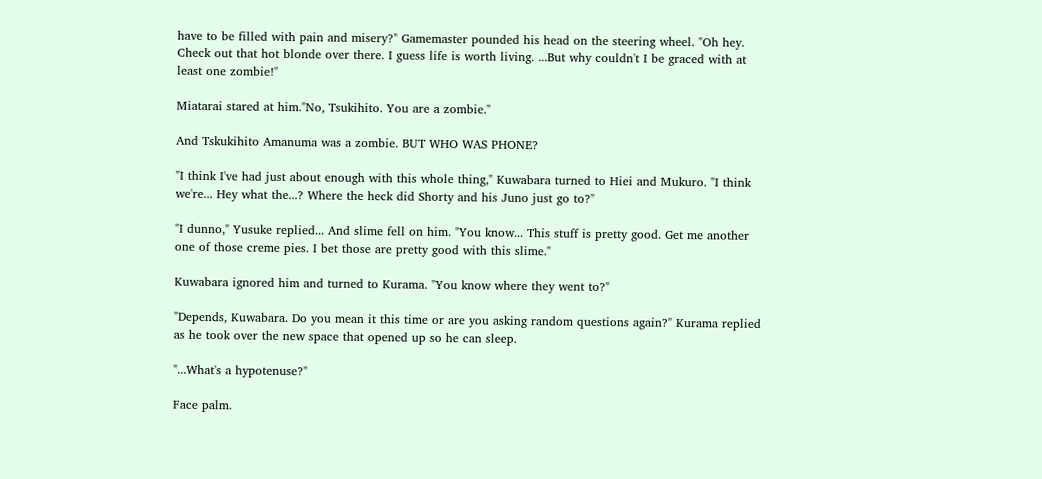have to be filled with pain and misery?" Gamemaster pounded his head on the steering wheel. "Oh hey. Check out that hot blonde over there. I guess life is worth living. ...But why couldn't I be graced with at least one zombie!"

Miatarai stared at him."No, Tsukihito. You are a zombie."

And Tskukihito Amanuma was a zombie. BUT WHO WAS PHONE?

"I think I've had just about enough with this whole thing," Kuwabara turned to Hiei and Mukuro. "I think we're... Hey what the...? Where the heck did Shorty and his Juno just go to?"

"I dunno," Yusuke replied... And slime fell on him. "You know... This stuff is pretty good. Get me another one of those creme pies. I bet those are pretty good with this slime."

Kuwabara ignored him and turned to Kurama. "You know where they went to?"

"Depends, Kuwabara. Do you mean it this time or are you asking random questions again?" Kurama replied as he took over the new space that opened up so he can sleep.

"...What's a hypotenuse?"

Face palm.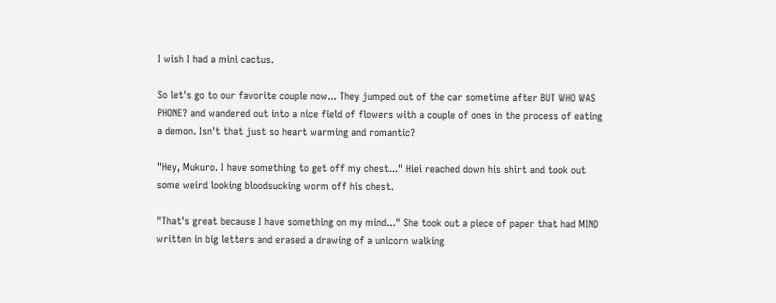I wish I had a mini cactus.

So let's go to our favorite couple now... They jumped out of the car sometime after BUT WHO WAS PHONE? and wandered out into a nice field of flowers with a couple of ones in the process of eating a demon. Isn't that just so heart warming and romantic?

"Hey, Mukuro. I have something to get off my chest..." Hiei reached down his shirt and took out some weird looking bloodsucking worm off his chest.

"That's great because I have something on my mind..." She took out a piece of paper that had MIND written in big letters and erased a drawing of a unicorn walking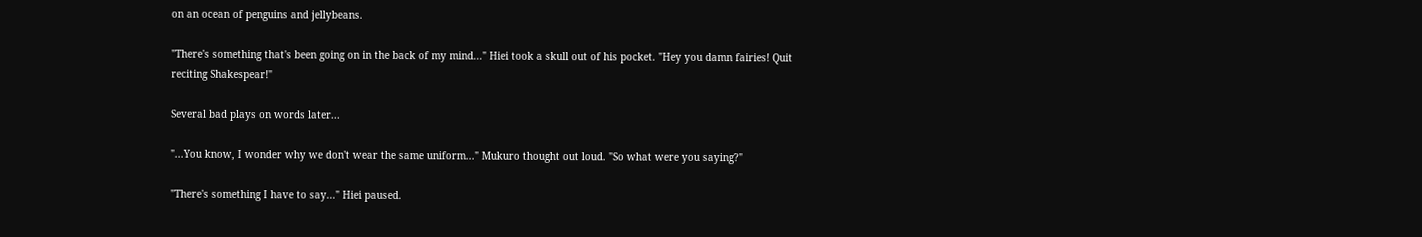on an ocean of penguins and jellybeans.

"There's something that's been going on in the back of my mind..." Hiei took a skull out of his pocket. "Hey you damn fairies! Quit reciting Shakespear!"

Several bad plays on words later...

"...You know, I wonder why we don't wear the same uniform..." Mukuro thought out loud. "So what were you saying?"

"There's something I have to say..." Hiei paused.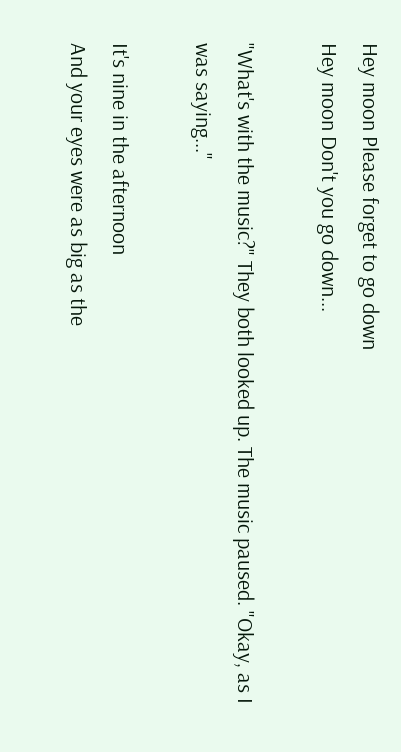Hey moon Please forget to go down
Hey moon Don't you go down...

"What's with the music?" They both looked up. The music paused. "Okay, as I was saying..."

It's nine in the afternoon
And your eyes were as big as the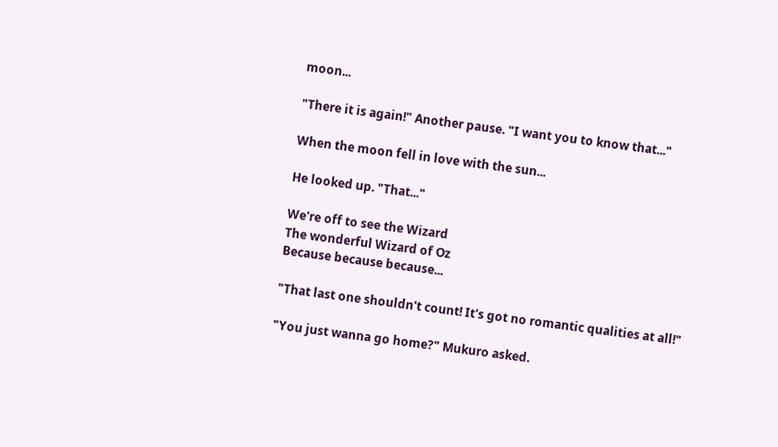moon...

"There it is again!" Another pause. "I want you to know that..."

When the moon fell in love with the sun...

He looked up. "That..."

We're off to see the Wizard
The wonderful Wizard of Oz
Because because because...

"That last one shouldn't count! It's got no romantic qualities at all!"

"You just wanna go home?" Mukuro asked.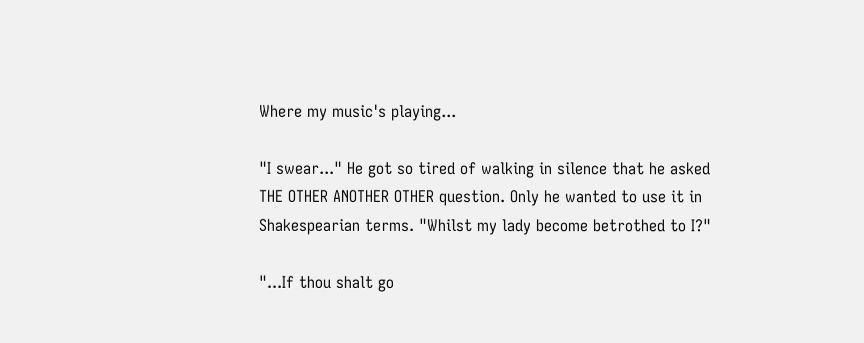Where my music's playing...

"I swear..." He got so tired of walking in silence that he asked THE OTHER ANOTHER OTHER question. Only he wanted to use it in Shakespearian terms. "Whilst my lady become betrothed to I?"

"...If thou shalt go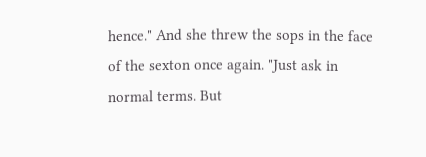hence." And she threw the sops in the face of the sexton once again. "Just ask in normal terms. But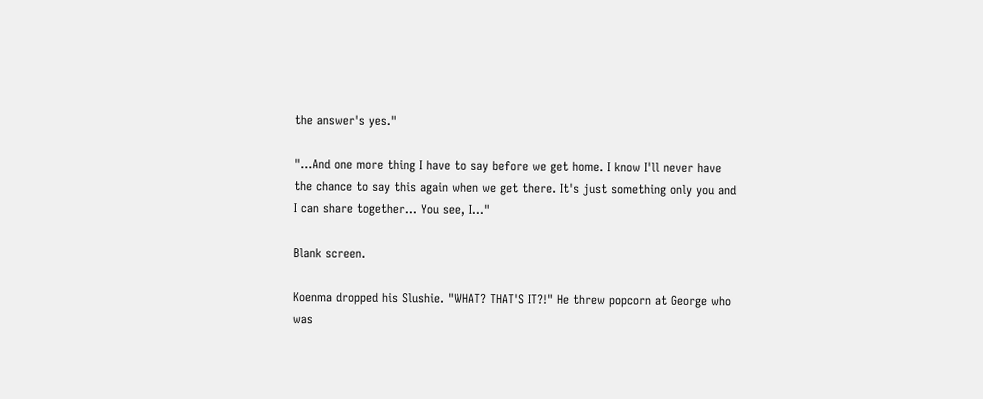the answer's yes."

"...And one more thing I have to say before we get home. I know I'll never have the chance to say this again when we get there. It's just something only you and I can share together... You see, I..."

Blank screen.

Koenma dropped his Slushie. "WHAT? THAT'S IT?!" He threw popcorn at George who was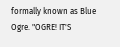formally known as Blue Ogre. "OGRE! IT'S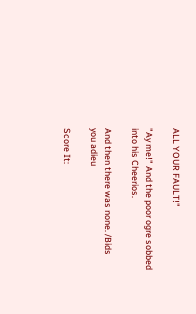ALL YOUR FAULT!"

"Ay me!" And the poor ogre sobbed into his Cheerios.

And then there was none. /Bids you adieu

Score It: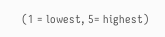(1 = lowest, 5= highest)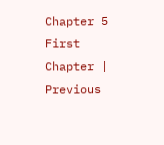Chapter 5
First Chapter | Previous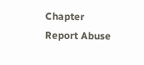Chapter
Report Abuse